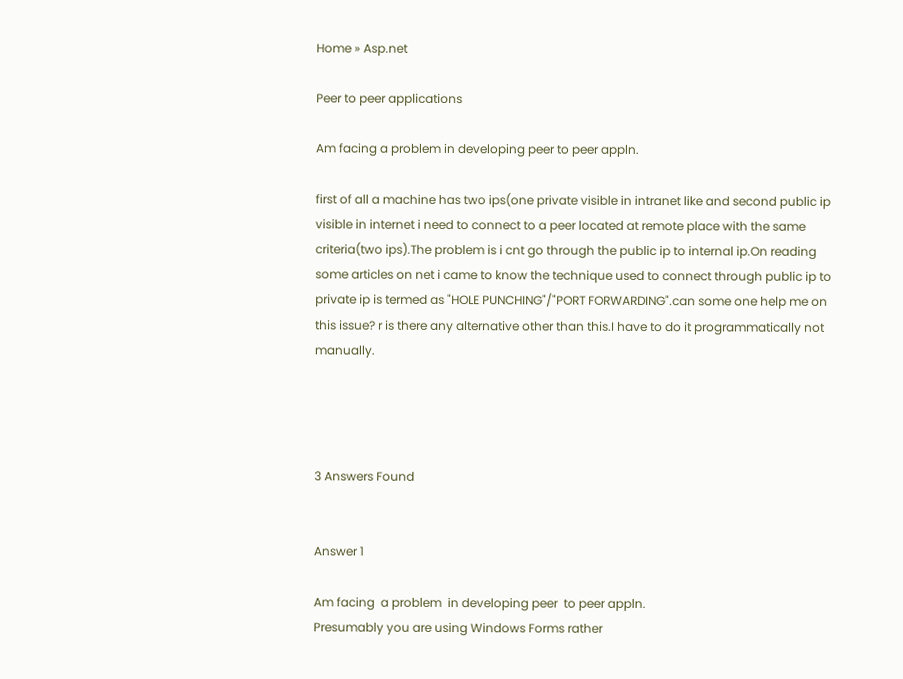Home » Asp.net

Peer to peer applications

Am facing a problem in developing peer to peer appln.

first of all a machine has two ips(one private visible in intranet like and second public ip visible in internet i need to connect to a peer located at remote place with the same criteria(two ips).The problem is i cnt go through the public ip to internal ip.On reading some articles on net i came to know the technique used to connect through public ip to private ip is termed as "HOLE PUNCHING"/"PORT FORWARDING".can some one help me on this issue? r is there any alternative other than this.I have to do it programmatically not manually.




3 Answers Found


Answer 1

Am facing  a problem  in developing peer  to peer appln.
Presumably you are using Windows Forms rather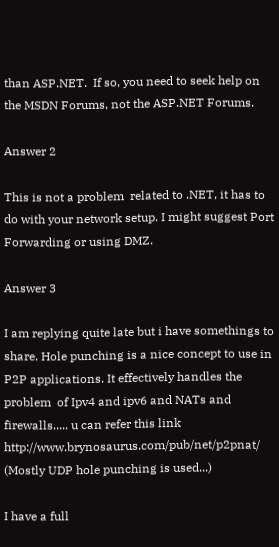than ASP.NET.  If so, you need to seek help on the MSDN Forums, not the ASP.NET Forums.

Answer 2

This is not a problem  related to .NET, it has to do with your network setup. I might suggest Port Forwarding or using DMZ.

Answer 3

I am replying quite late but i have somethings to share. Hole punching is a nice concept to use in P2P applications. It effectively handles the problem  of Ipv4 and ipv6 and NATs and firewalls..... u can refer this link http://www.brynosaurus.com/pub/net/p2pnat/    (Mostly UDP hole punching is used...)

I have a full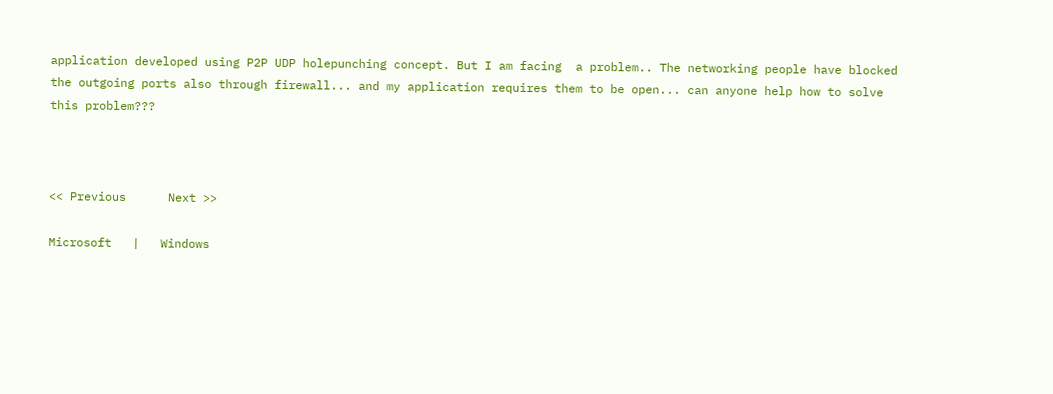application developed using P2P UDP holepunching concept. But I am facing  a problem.. The networking people have blocked the outgoing ports also through firewall... and my application requires them to be open... can anyone help how to solve this problem???



<< Previous      Next >>

Microsoft   |   Windows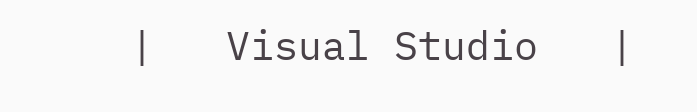|   Visual Studio   |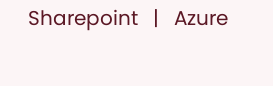Sharepoint   |   Azure